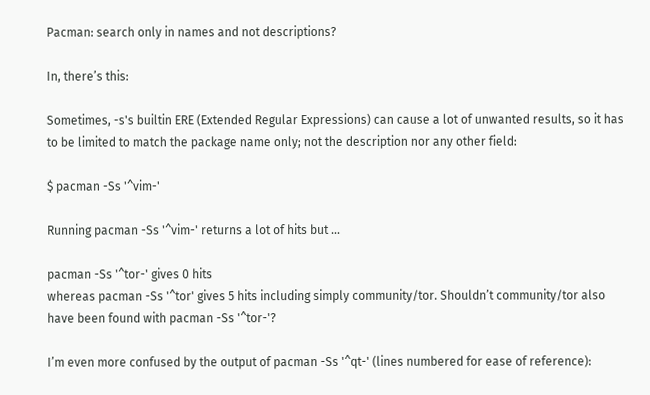Pacman: search only in names and not descriptions?

In, there’s this:

Sometimes, -s's builtin ERE (Extended Regular Expressions) can cause a lot of unwanted results, so it has to be limited to match the package name only; not the description nor any other field:

$ pacman -Ss '^vim-'

Running pacman -Ss '^vim-' returns a lot of hits but …

pacman -Ss '^tor-' gives 0 hits
whereas pacman -Ss '^tor' gives 5 hits including simply community/tor. Shouldn’t community/tor also have been found with pacman -Ss '^tor-'?

I’m even more confused by the output of pacman -Ss '^qt-' (lines numbered for ease of reference):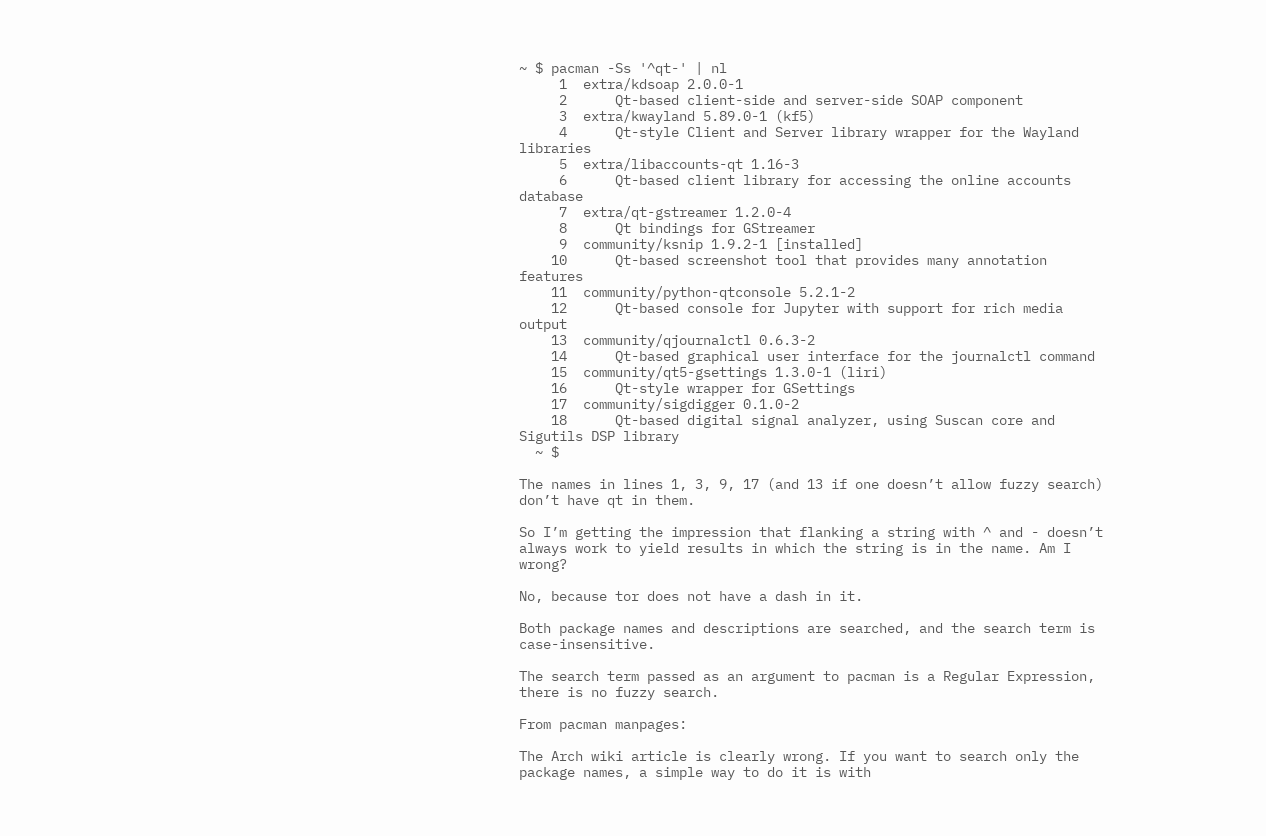~ $ pacman -Ss '^qt-' | nl
     1  extra/kdsoap 2.0.0-1
     2      Qt-based client-side and server-side SOAP component
     3  extra/kwayland 5.89.0-1 (kf5)
     4      Qt-style Client and Server library wrapper for the Wayland libraries
     5  extra/libaccounts-qt 1.16-3
     6      Qt-based client library for accessing the online accounts database
     7  extra/qt-gstreamer 1.2.0-4
     8      Qt bindings for GStreamer
     9  community/ksnip 1.9.2-1 [installed]
    10      Qt-based screenshot tool that provides many annotation features
    11  community/python-qtconsole 5.2.1-2
    12      Qt-based console for Jupyter with support for rich media output
    13  community/qjournalctl 0.6.3-2
    14      Qt-based graphical user interface for the journalctl command
    15  community/qt5-gsettings 1.3.0-1 (liri)
    16      Qt-style wrapper for GSettings
    17  community/sigdigger 0.1.0-2
    18      Qt-based digital signal analyzer, using Suscan core and Sigutils DSP library
  ~ $

The names in lines 1, 3, 9, 17 (and 13 if one doesn’t allow fuzzy search) don’t have qt in them.

So I’m getting the impression that flanking a string with ^ and - doesn’t always work to yield results in which the string is in the name. Am I wrong?

No, because tor does not have a dash in it.

Both package names and descriptions are searched, and the search term is case-insensitive.

The search term passed as an argument to pacman is a Regular Expression, there is no fuzzy search.

From pacman manpages:

The Arch wiki article is clearly wrong. If you want to search only the package names, a simple way to do it is with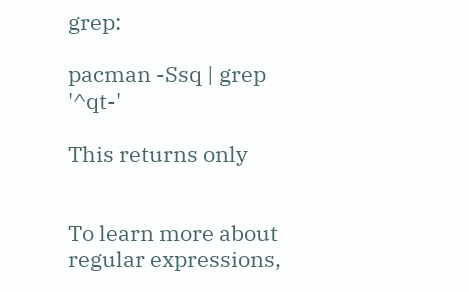grep:

pacman -Ssq | grep '^qt-'

This returns only


To learn more about regular expressions,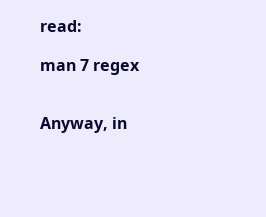read:

man 7 regex


Anyway, in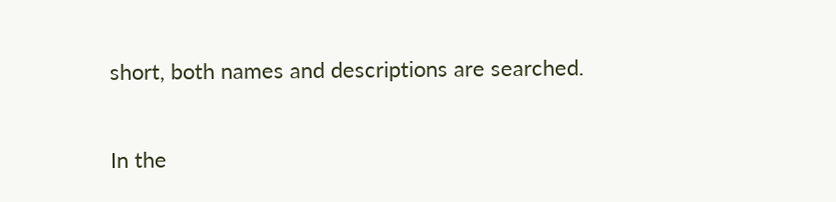short, both names and descriptions are searched.

In the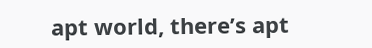apt world, there’s apt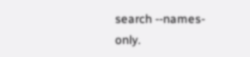search --names-only.